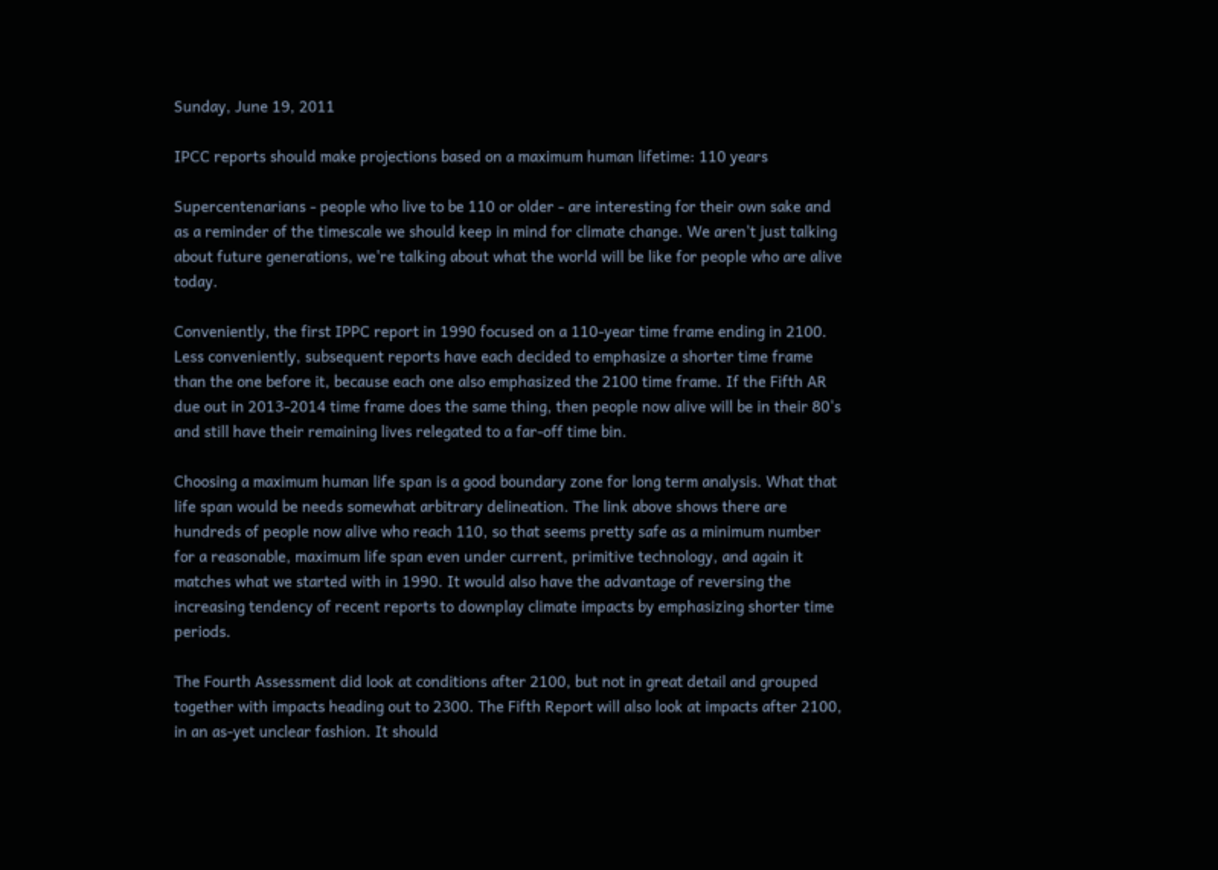Sunday, June 19, 2011

IPCC reports should make projections based on a maximum human lifetime: 110 years

Supercentenarians - people who live to be 110 or older - are interesting for their own sake and as a reminder of the timescale we should keep in mind for climate change. We aren't just talking about future generations, we're talking about what the world will be like for people who are alive today.

Conveniently, the first IPPC report in 1990 focused on a 110-year time frame ending in 2100. Less conveniently, subsequent reports have each decided to emphasize a shorter time frame than the one before it, because each one also emphasized the 2100 time frame. If the Fifth AR due out in 2013-2014 time frame does the same thing, then people now alive will be in their 80's and still have their remaining lives relegated to a far-off time bin.

Choosing a maximum human life span is a good boundary zone for long term analysis. What that life span would be needs somewhat arbitrary delineation. The link above shows there are hundreds of people now alive who reach 110, so that seems pretty safe as a minimum number for a reasonable, maximum life span even under current, primitive technology, and again it matches what we started with in 1990. It would also have the advantage of reversing the increasing tendency of recent reports to downplay climate impacts by emphasizing shorter time periods.

The Fourth Assessment did look at conditions after 2100, but not in great detail and grouped together with impacts heading out to 2300. The Fifth Report will also look at impacts after 2100, in an as-yet unclear fashion. It should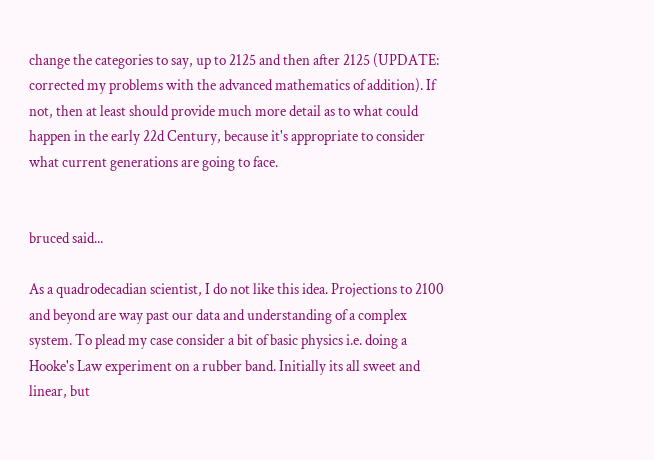change the categories to say, up to 2125 and then after 2125 (UPDATE: corrected my problems with the advanced mathematics of addition). If not, then at least should provide much more detail as to what could happen in the early 22d Century, because it's appropriate to consider what current generations are going to face.


bruced said...

As a quadrodecadian scientist, I do not like this idea. Projections to 2100 and beyond are way past our data and understanding of a complex system. To plead my case consider a bit of basic physics i.e. doing a Hooke's Law experiment on a rubber band. Initially its all sweet and linear, but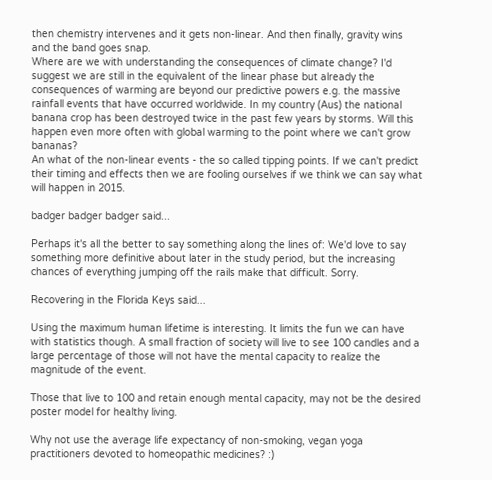then chemistry intervenes and it gets non-linear. And then finally, gravity wins and the band goes snap.
Where are we with understanding the consequences of climate change? I'd suggest we are still in the equivalent of the linear phase but already the consequences of warming are beyond our predictive powers e.g. the massive rainfall events that have occurred worldwide. In my country (Aus) the national banana crop has been destroyed twice in the past few years by storms. Will this happen even more often with global warming to the point where we can't grow bananas?
An what of the non-linear events - the so called tipping points. If we can't predict their timing and effects then we are fooling ourselves if we think we can say what will happen in 2015.

badger badger badger said...

Perhaps it's all the better to say something along the lines of: We'd love to say something more definitive about later in the study period, but the increasing chances of everything jumping off the rails make that difficult. Sorry.

Recovering in the Florida Keys said...

Using the maximum human lifetime is interesting. It limits the fun we can have with statistics though. A small fraction of society will live to see 100 candles and a large percentage of those will not have the mental capacity to realize the magnitude of the event.

Those that live to 100 and retain enough mental capacity, may not be the desired poster model for healthy living.

Why not use the average life expectancy of non-smoking, vegan yoga practitioners devoted to homeopathic medicines? :)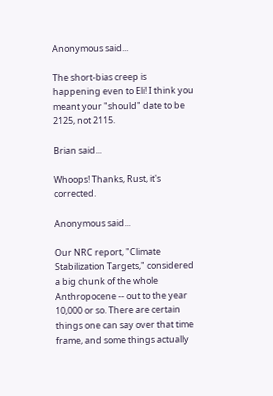Anonymous said...

The short-bias creep is happening even to Eli! I think you meant your "should" date to be 2125, not 2115.

Brian said...

Whoops! Thanks, Rust, it's corrected.

Anonymous said...

Our NRC report, "Climate Stabilization Targets," considered a big chunk of the whole Anthropocene -- out to the year 10,000 or so. There are certain things one can say over that time frame, and some things actually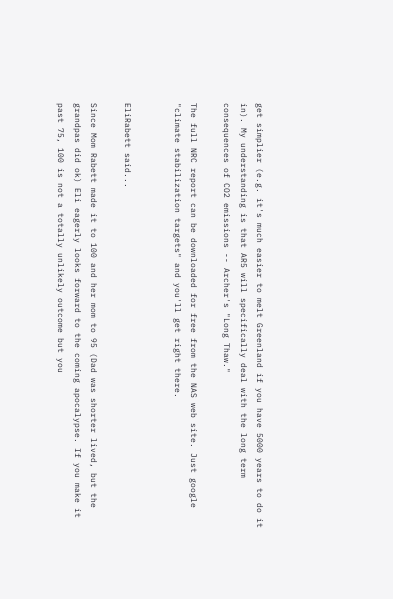get simplier (e.g. it's much easier to melt Greenland if you have 5000 years to do it in). My understanding is that AR5 will specifically deal with the long term consequences of CO2 emissions -- Archer's "Long Thaw."

The full NRC report can be downloaded for free from the NAS web site. Just google "climate stabilization targets" and you'll get right there.


EliRabett said...

Since Mom Rabett made it to 100 and her mom to 95 (Dad was shorter lived, but the grandpas did ok) Eli eagerly looks forward to the coming apocalypse. If you make it past 75, 100 is not a totally unlikely outcome but you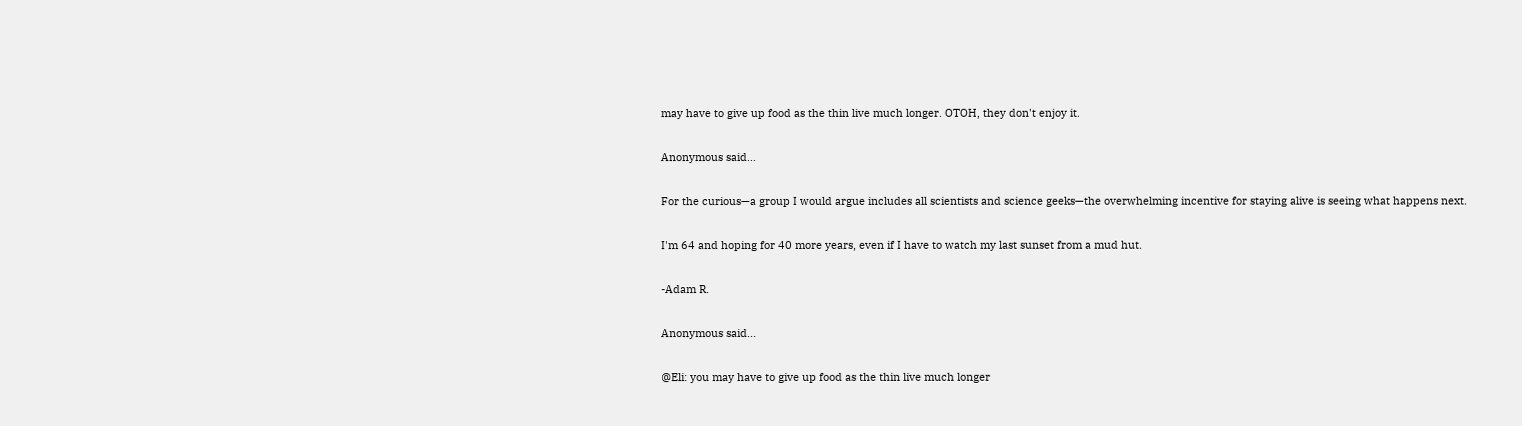may have to give up food as the thin live much longer. OTOH, they don't enjoy it.

Anonymous said...

For the curious—a group I would argue includes all scientists and science geeks—the overwhelming incentive for staying alive is seeing what happens next.

I'm 64 and hoping for 40 more years, even if I have to watch my last sunset from a mud hut.

-Adam R.

Anonymous said...

@Eli: you may have to give up food as the thin live much longer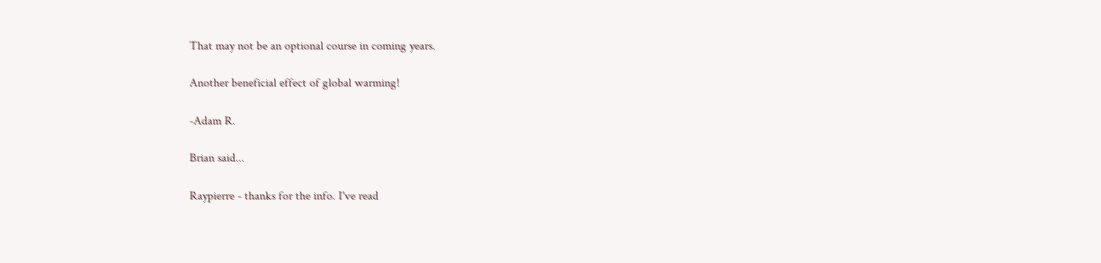That may not be an optional course in coming years.

Another beneficial effect of global warming!

-Adam R.

Brian said...

Raypierre - thanks for the info. I've read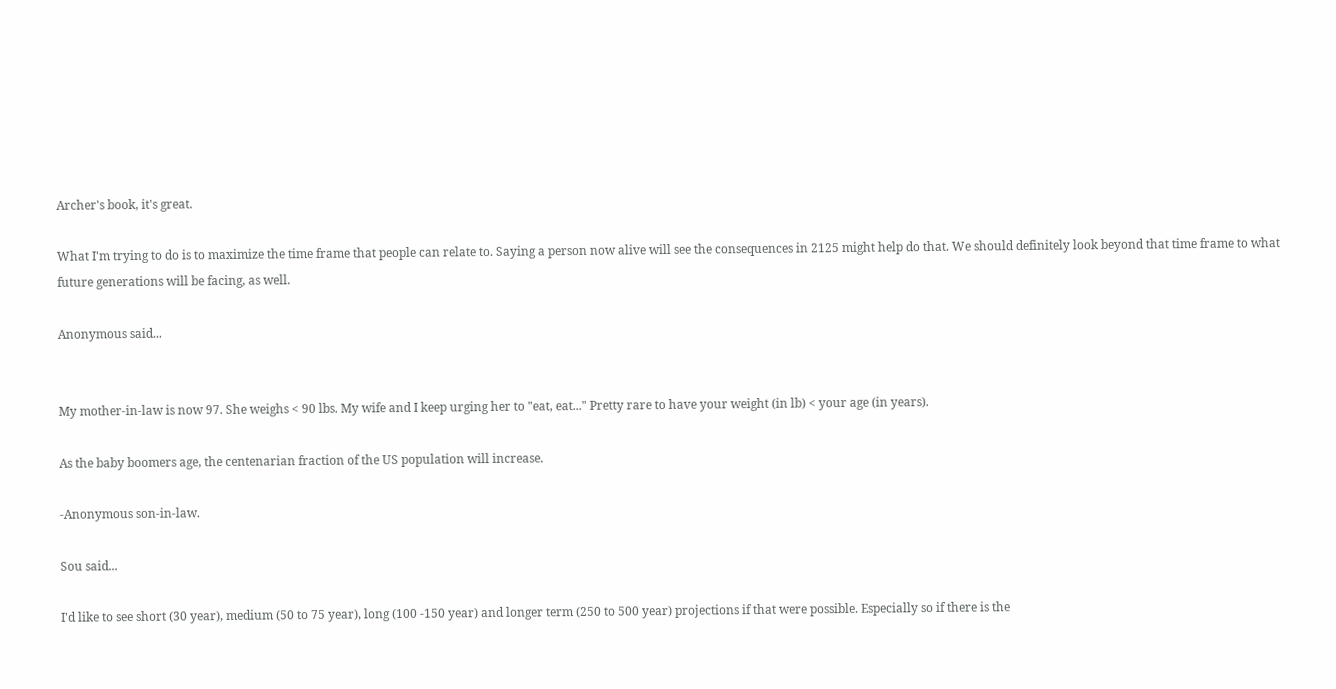Archer's book, it's great.

What I'm trying to do is to maximize the time frame that people can relate to. Saying a person now alive will see the consequences in 2125 might help do that. We should definitely look beyond that time frame to what future generations will be facing, as well.

Anonymous said...


My mother-in-law is now 97. She weighs < 90 lbs. My wife and I keep urging her to "eat, eat..." Pretty rare to have your weight (in lb) < your age (in years).

As the baby boomers age, the centenarian fraction of the US population will increase.

-Anonymous son-in-law.

Sou said...

I'd like to see short (30 year), medium (50 to 75 year), long (100 -150 year) and longer term (250 to 500 year) projections if that were possible. Especially so if there is the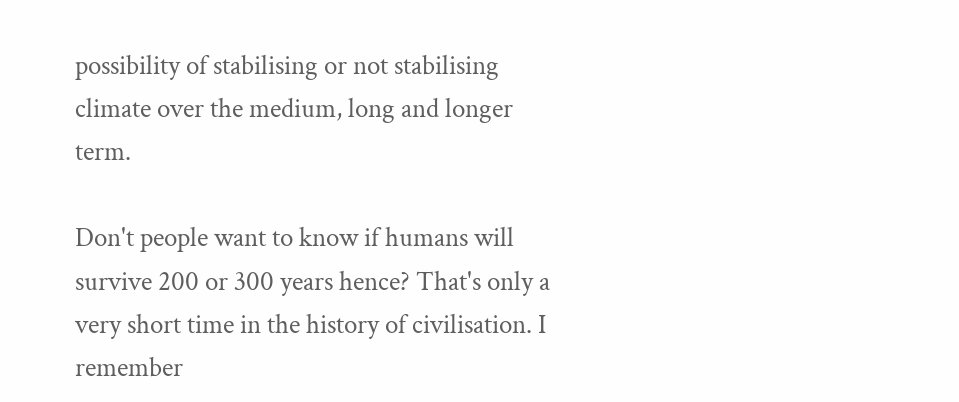possibility of stabilising or not stabilising climate over the medium, long and longer term.

Don't people want to know if humans will survive 200 or 300 years hence? That's only a very short time in the history of civilisation. I remember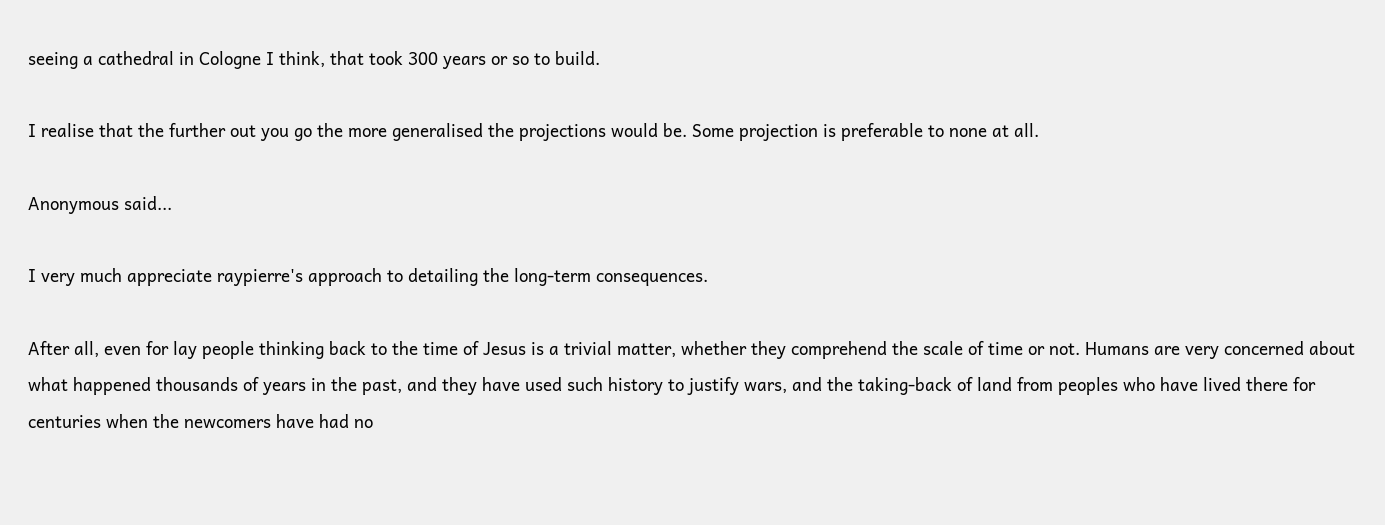seeing a cathedral in Cologne I think, that took 300 years or so to build.

I realise that the further out you go the more generalised the projections would be. Some projection is preferable to none at all.

Anonymous said...

I very much appreciate raypierre's approach to detailing the long-term consequences.

After all, even for lay people thinking back to the time of Jesus is a trivial matter, whether they comprehend the scale of time or not. Humans are very concerned about what happened thousands of years in the past, and they have used such history to justify wars, and the taking-back of land from peoples who have lived there for centuries when the newcomers have had no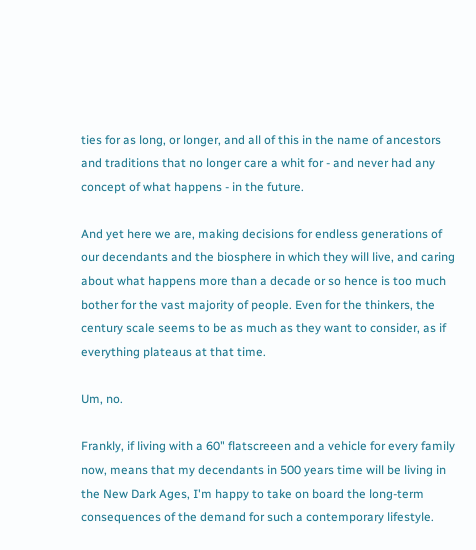ties for as long, or longer, and all of this in the name of ancestors and traditions that no longer care a whit for - and never had any concept of what happens - in the future.

And yet here we are, making decisions for endless generations of our decendants and the biosphere in which they will live, and caring about what happens more than a decade or so hence is too much bother for the vast majority of people. Even for the thinkers, the century scale seems to be as much as they want to consider, as if everything plateaus at that time.

Um, no.

Frankly, if living with a 60" flatscreeen and a vehicle for every family now, means that my decendants in 500 years time will be living in the New Dark Ages, I'm happy to take on board the long-term consequences of the demand for such a contemporary lifestyle.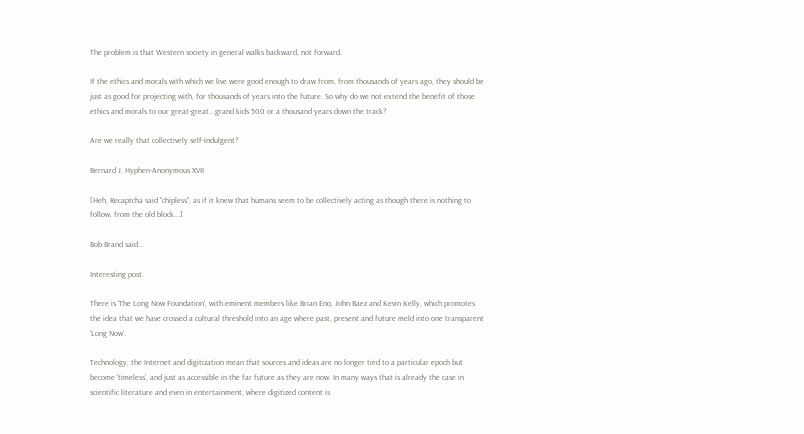The problem is that Western society in general walks backward, not forward.

If the ethics and morals with which we live were good enough to draw from, from thousands of years ago, they should be just as good for projecting with, for thousands of years into the future. So why do we not extend the benefit of those ethics and morals to our great-great...grand kids 500 or a thousand years down the track?

Are we really that collectively self-indulgent?

Bernard J. Hyphen-Anonymous XVII

[Heh, Recaptcha said "chipless", as if it knew that humans seem to be collectively acting as though there is nothing to follow, from the old block...]

Bob Brand said...

Interesting post.

There is 'The Long Now Foundation', with eminent members like Brian Eno, John Baez and Kevin Kelly, which promotes the idea that we have crossed a cultural threshold into an age where past, present and future meld into one transparent 'Long Now'.

Technology, the Internet and digitization mean that sources and ideas are no longer tied to a particular epoch but become 'timeless', and just as accessible in the far future as they are now. In many ways that is already the case in scientific literature and even in entertainment, where digitized content is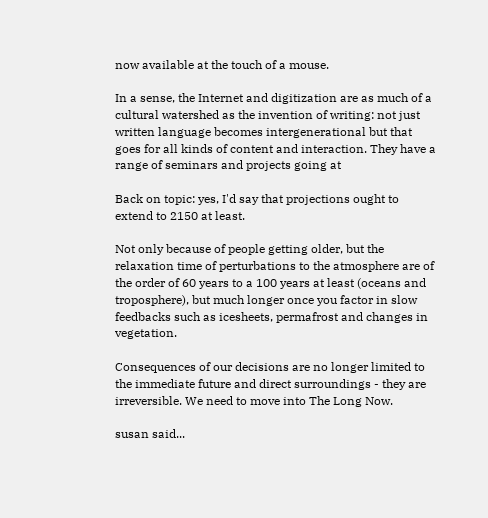now available at the touch of a mouse.

In a sense, the Internet and digitization are as much of a cultural watershed as the invention of writing: not just written language becomes intergenerational but that goes for all kinds of content and interaction. They have a range of seminars and projects going at

Back on topic: yes, I'd say that projections ought to extend to 2150 at least.

Not only because of people getting older, but the relaxation time of perturbations to the atmosphere are of the order of 60 years to a 100 years at least (oceans and troposphere), but much longer once you factor in slow feedbacks such as icesheets, permafrost and changes in vegetation.

Consequences of our decisions are no longer limited to the immediate future and direct surroundings - they are irreversible. We need to move into The Long Now.

susan said...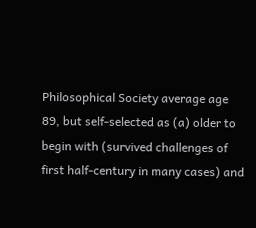Philosophical Society average age 89, but self-selected as (a) older to begin with (survived challenges of first half-century in many cases) and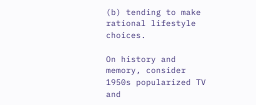(b) tending to make rational lifestyle choices.

On history and memory, consider 1950s popularized TV and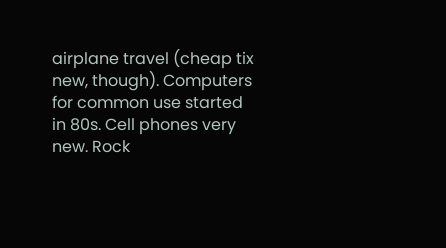airplane travel (cheap tix new, though). Computers for common use started in 80s. Cell phones very new. Rock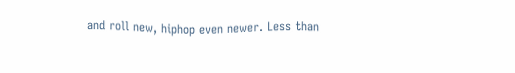and roll new, hiphop even newer. Less than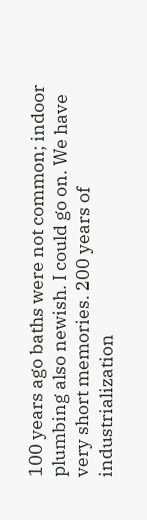100 years ago baths were not common; indoor plumbing also newish. I could go on. We have very short memories. 200 years of industrialization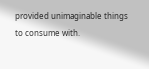provided unimaginable things to consume with.